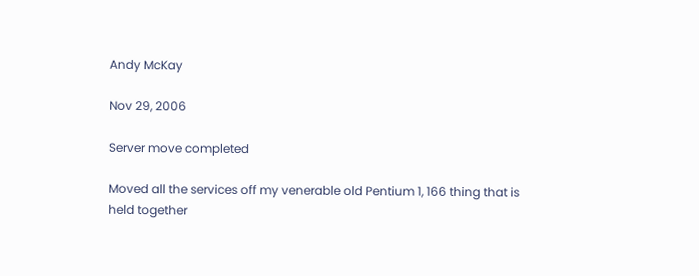Andy McKay

Nov 29, 2006

Server move completed

Moved all the services off my venerable old Pentium 1, 166 thing that is held together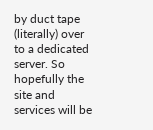by duct tape (literally) over to a dedicated server. So hopefully the site and services will be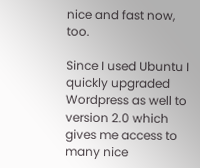nice and fast now, too.

Since I used Ubuntu I quickly upgraded Wordpress as well to version 2.0 which gives me access to many nice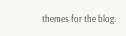themes for the blog.